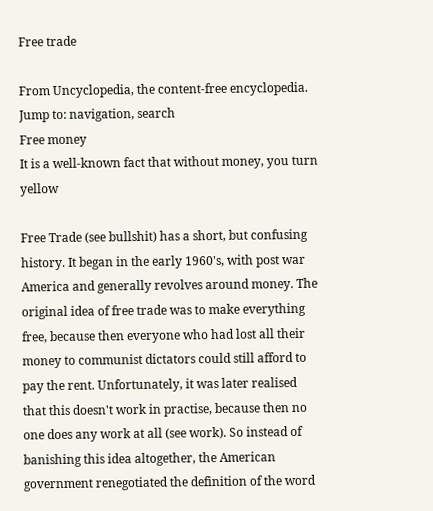Free trade

From Uncyclopedia, the content-free encyclopedia.
Jump to: navigation, search
Free money
It is a well-known fact that without money, you turn yellow

Free Trade (see bullshit) has a short, but confusing history. It began in the early 1960's, with post war America and generally revolves around money. The original idea of free trade was to make everything free, because then everyone who had lost all their money to communist dictators could still afford to pay the rent. Unfortunately, it was later realised that this doesn't work in practise, because then no one does any work at all (see work). So instead of banishing this idea altogether, the American government renegotiated the definition of the word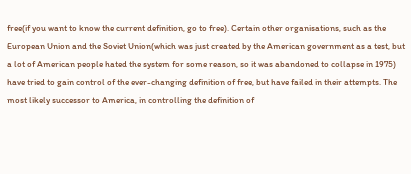free(if you want to know the current definition, go to free). Certain other organisations, such as the European Union and the Soviet Union(which was just created by the American government as a test, but a lot of American people hated the system for some reason, so it was abandoned to collapse in 1975) have tried to gain control of the ever-changing definition of free, but have failed in their attempts. The most likely successor to America, in controlling the definition of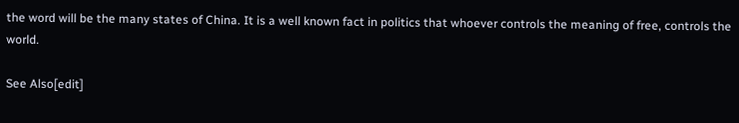the word will be the many states of China. It is a well known fact in politics that whoever controls the meaning of free, controls the world.

See Also[edit]